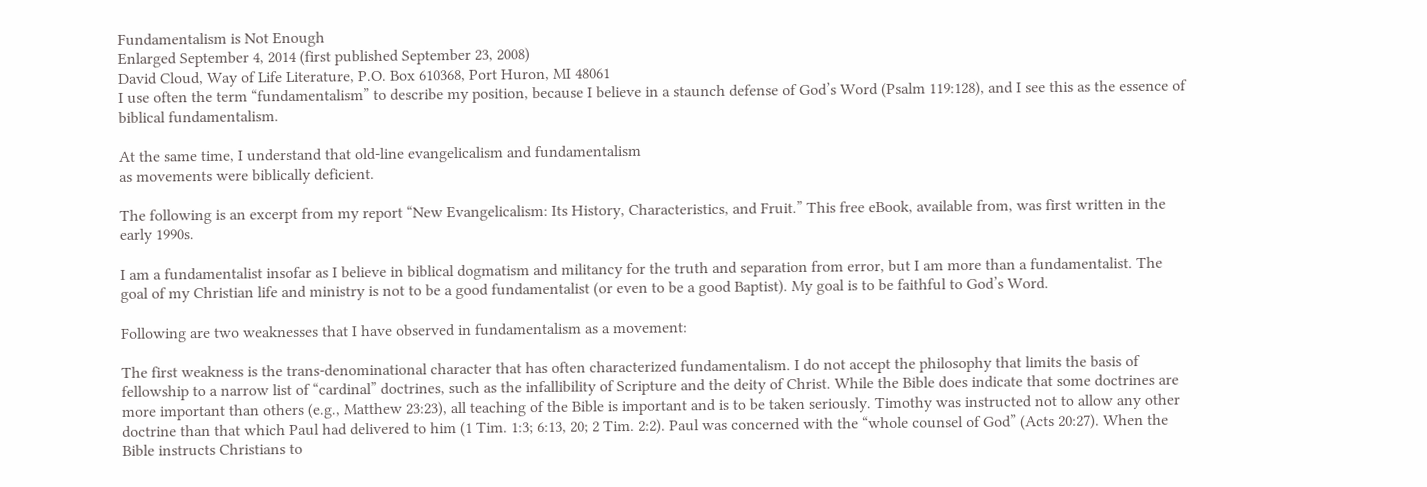Fundamentalism is Not Enough
Enlarged September 4, 2014 (first published September 23, 2008)
David Cloud, Way of Life Literature, P.O. Box 610368, Port Huron, MI 48061
I use often the term “fundamentalism” to describe my position, because I believe in a staunch defense of God’s Word (Psalm 119:128), and I see this as the essence of biblical fundamentalism.

At the same time, I understand that old-line evangelicalism and fundamentalism
as movements were biblically deficient.

The following is an excerpt from my report “New Evangelicalism: Its History, Characteristics, and Fruit.” This free eBook, available from, was first written in the early 1990s.

I am a fundamentalist insofar as I believe in biblical dogmatism and militancy for the truth and separation from error, but I am more than a fundamentalist. The goal of my Christian life and ministry is not to be a good fundamentalist (or even to be a good Baptist). My goal is to be faithful to God’s Word.

Following are two weaknesses that I have observed in fundamentalism as a movement:

The first weakness is the trans-denominational character that has often characterized fundamentalism. I do not accept the philosophy that limits the basis of fellowship to a narrow list of “cardinal” doctrines, such as the infallibility of Scripture and the deity of Christ. While the Bible does indicate that some doctrines are more important than others (e.g., Matthew 23:23), all teaching of the Bible is important and is to be taken seriously. Timothy was instructed not to allow any other doctrine than that which Paul had delivered to him (1 Tim. 1:3; 6:13, 20; 2 Tim. 2:2). Paul was concerned with the “whole counsel of God” (Acts 20:27). When the Bible instructs Christians to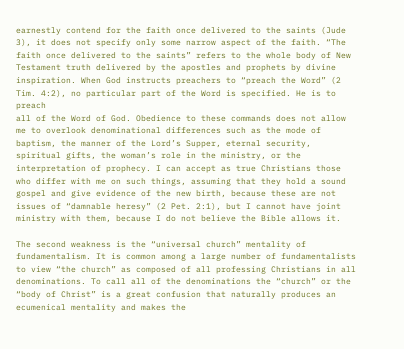earnestly contend for the faith once delivered to the saints (Jude 3), it does not specify only some narrow aspect of the faith. “The faith once delivered to the saints” refers to the whole body of New Testament truth delivered by the apostles and prophets by divine inspiration. When God instructs preachers to “preach the Word” (2 Tim. 4:2), no particular part of the Word is specified. He is to preach
all of the Word of God. Obedience to these commands does not allow me to overlook denominational differences such as the mode of baptism, the manner of the Lord’s Supper, eternal security, spiritual gifts, the woman’s role in the ministry, or the interpretation of prophecy. I can accept as true Christians those who differ with me on such things, assuming that they hold a sound gospel and give evidence of the new birth, because these are not issues of “damnable heresy” (2 Pet. 2:1), but I cannot have joint ministry with them, because I do not believe the Bible allows it.

The second weakness is the “universal church” mentality of fundamentalism. It is common among a large number of fundamentalists to view “the church” as composed of all professing Christians in all denominations. To call all of the denominations the “church” or the “body of Christ” is a great confusion that naturally produces an ecumenical mentality and makes the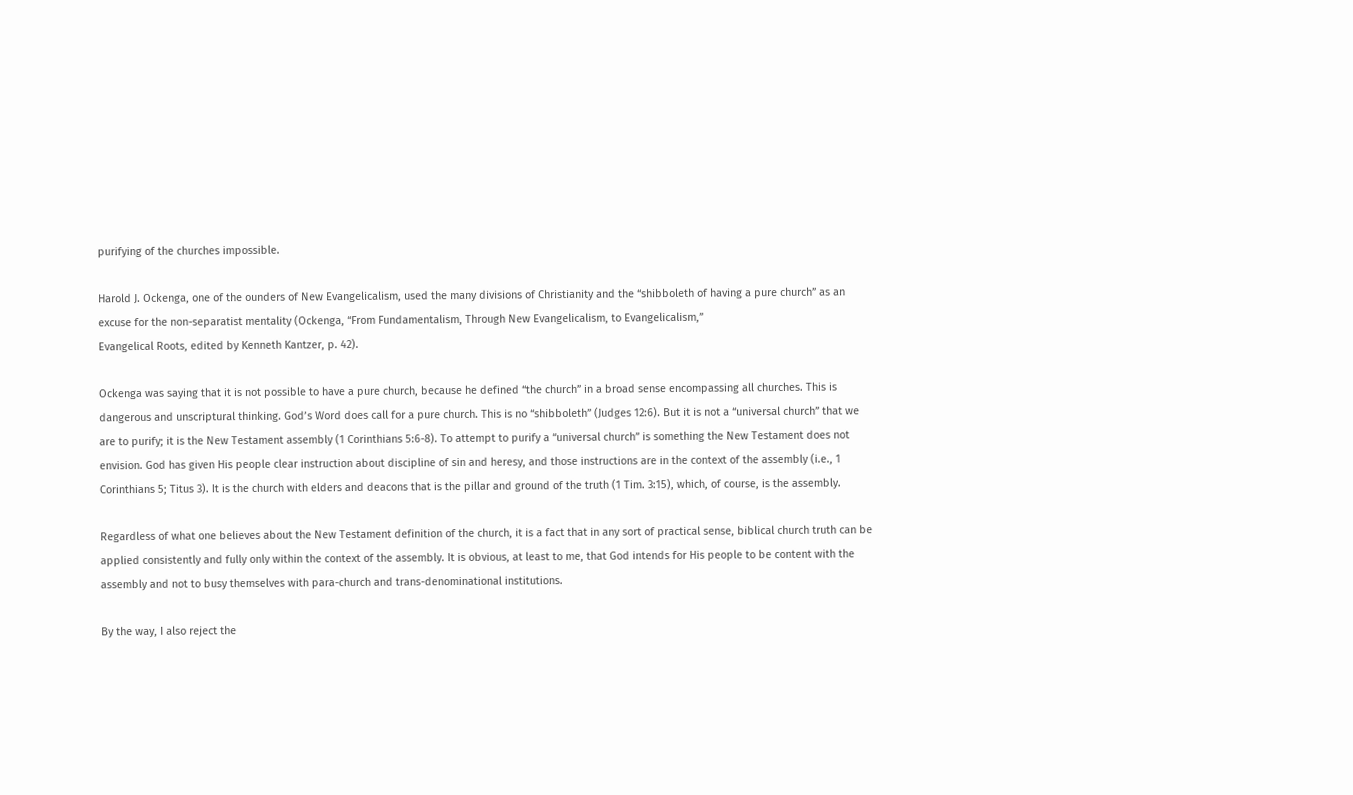purifying of the churches impossible.

Harold J. Ockenga, one of the ounders of New Evangelicalism, used the many divisions of Christianity and the “shibboleth of having a pure church” as an excuse for the non-separatist mentality (Ockenga, “From Fundamentalism, Through New Evangelicalism, to Evangelicalism,”
Evangelical Roots, edited by Kenneth Kantzer, p. 42).

Ockenga was saying that it is not possible to have a pure church, because he defined “the church” in a broad sense encompassing all churches. This is dangerous and unscriptural thinking. God’s Word does call for a pure church. This is no “shibboleth” (Judges 12:6). But it is not a “universal church” that we are to purify; it is the New Testament assembly (1 Corinthians 5:6-8). To attempt to purify a “universal church” is something the New Testament does not envision. God has given His people clear instruction about discipline of sin and heresy, and those instructions are in the context of the assembly (i.e., 1 Corinthians 5; Titus 3). It is the church with elders and deacons that is the pillar and ground of the truth (1 Tim. 3:15), which, of course, is the assembly.

Regardless of what one believes about the New Testament definition of the church, it is a fact that in any sort of practical sense, biblical church truth can be applied consistently and fully only within the context of the assembly. It is obvious, at least to me, that God intends for His people to be content with the assembly and not to busy themselves with para-church and trans-denominational institutions.

By the way, I also reject the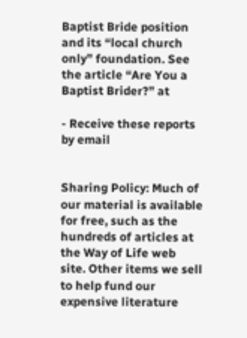Baptist Bride position and its “local church only” foundation. See the article “Are You a Baptist Brider?” at

- Receive these reports by email


Sharing Policy: Much of our material is available for free, such as the hundreds of articles at the Way of Life web site. Other items we sell to help fund our expensive literature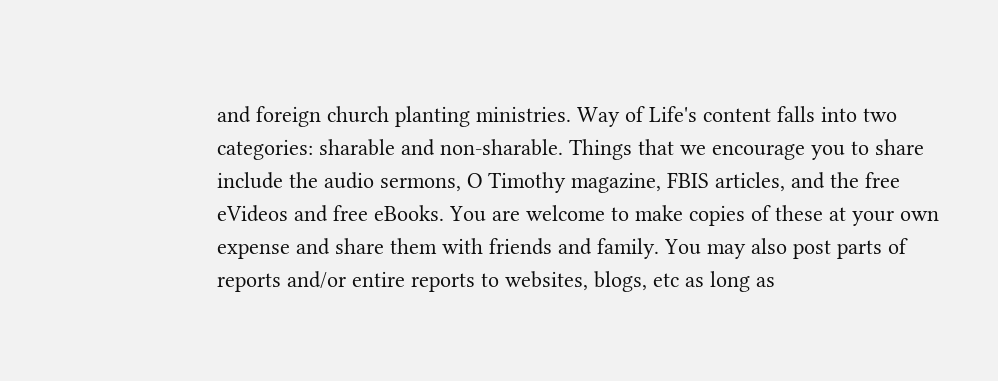and foreign church planting ministries. Way of Life's content falls into two categories: sharable and non-sharable. Things that we encourage you to share include the audio sermons, O Timothy magazine, FBIS articles, and the free eVideos and free eBooks. You are welcome to make copies of these at your own expense and share them with friends and family. You may also post parts of reports and/or entire reports to websites, blogs, etc as long as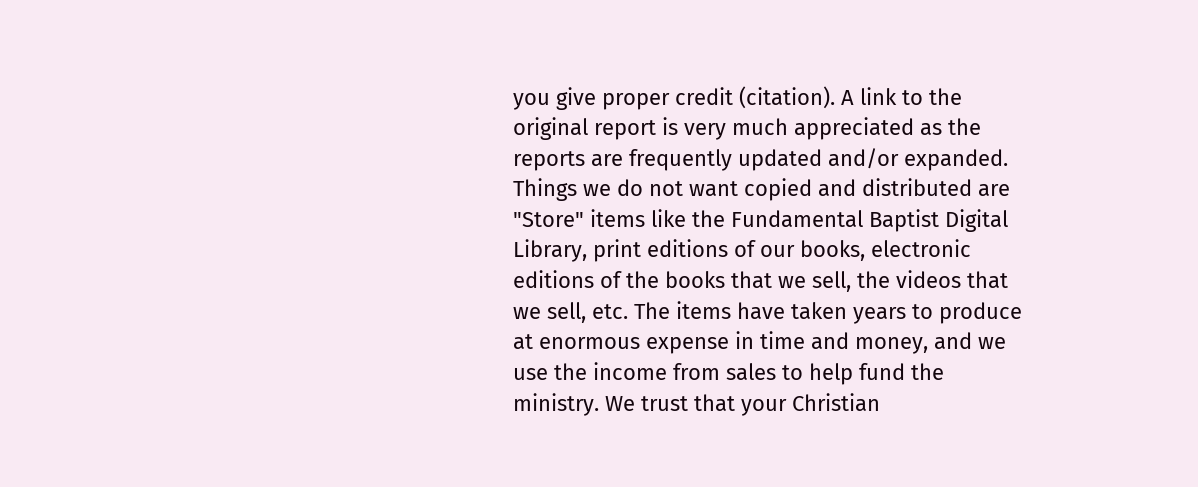you give proper credit (citation). A link to the original report is very much appreciated as the reports are frequently updated and/or expanded. Things we do not want copied and distributed are "Store" items like the Fundamental Baptist Digital Library, print editions of our books, electronic editions of the books that we sell, the videos that we sell, etc. The items have taken years to produce at enormous expense in time and money, and we use the income from sales to help fund the ministry. We trust that your Christian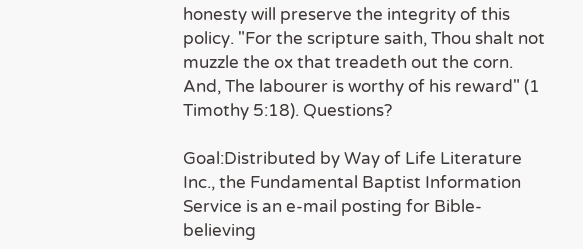honesty will preserve the integrity of this policy. "For the scripture saith, Thou shalt not muzzle the ox that treadeth out the corn. And, The labourer is worthy of his reward" (1 Timothy 5:18). Questions?

Goal:Distributed by Way of Life Literature Inc., the Fundamental Baptist Information Service is an e-mail posting for Bible-believing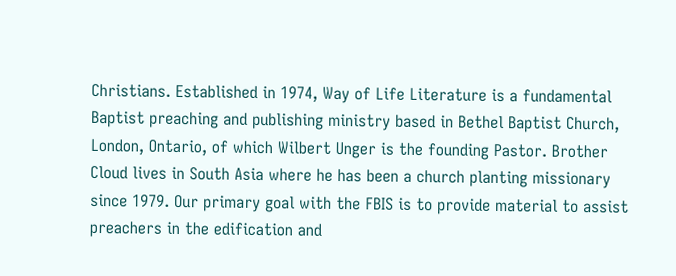Christians. Established in 1974, Way of Life Literature is a fundamental Baptist preaching and publishing ministry based in Bethel Baptist Church, London, Ontario, of which Wilbert Unger is the founding Pastor. Brother Cloud lives in South Asia where he has been a church planting missionary since 1979. Our primary goal with the FBIS is to provide material to assist preachers in the edification and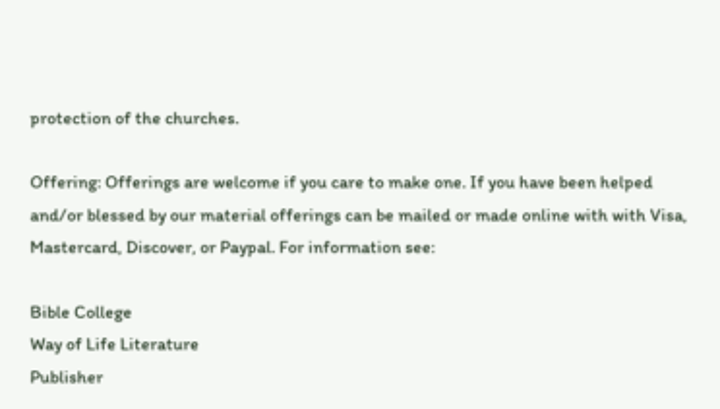protection of the churches.

Offering: Offerings are welcome if you care to make one. If you have been helped and/or blessed by our material offerings can be mailed or made online with with Visa, Mastercard, Discover, or Paypal. For information see:

Bible College
Way of Life Literature
Publisher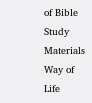of Bible Study Materials
Way of Life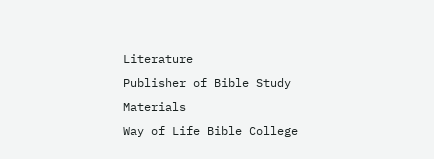Literature
Publisher of Bible Study Materials
Way of Life Bible College